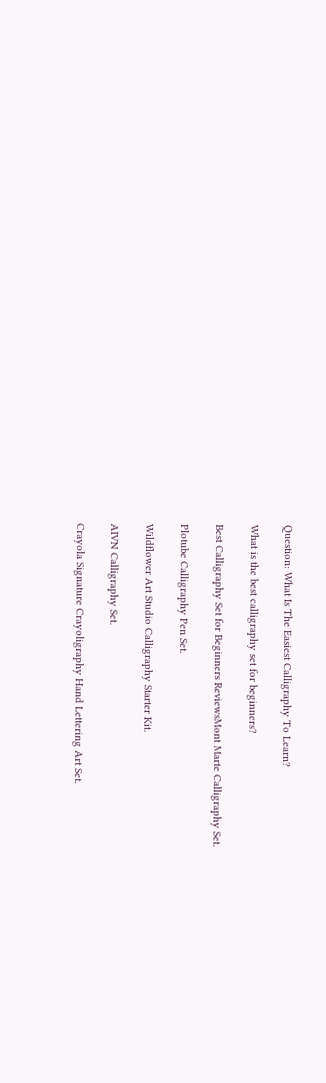Question: What Is The Easiest Calligraphy To Learn?

What is the best calligraphy set for beginners?

Best Calligraphy Set for Beginners ReviewsMont Marte Calligraphy Set.

Plotube Calligraphy Pen Set.

Wildflower Art Studio Calligraphy Starter Kit.

AIVN Calligraphy Set.

Crayola Signature Crayoligraphy Hand Lettering Art Set.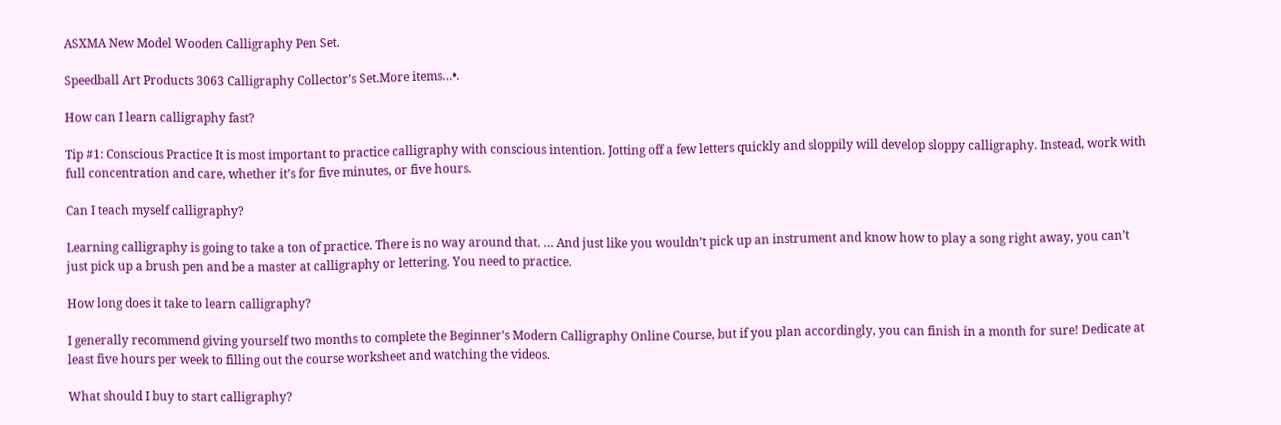ASXMA New Model Wooden Calligraphy Pen Set.

Speedball Art Products 3063 Calligraphy Collector’s Set.More items…•.

How can I learn calligraphy fast?

Tip #1: Conscious Practice It is most important to practice calligraphy with conscious intention. Jotting off a few letters quickly and sloppily will develop sloppy calligraphy. Instead, work with full concentration and care, whether it’s for five minutes, or five hours.

Can I teach myself calligraphy?

Learning calligraphy is going to take a ton of practice. There is no way around that. … And just like you wouldn’t pick up an instrument and know how to play a song right away, you can’t just pick up a brush pen and be a master at calligraphy or lettering. You need to practice.

How long does it take to learn calligraphy?

I generally recommend giving yourself two months to complete the Beginner’s Modern Calligraphy Online Course, but if you plan accordingly, you can finish in a month for sure! Dedicate at least five hours per week to filling out the course worksheet and watching the videos.

What should I buy to start calligraphy?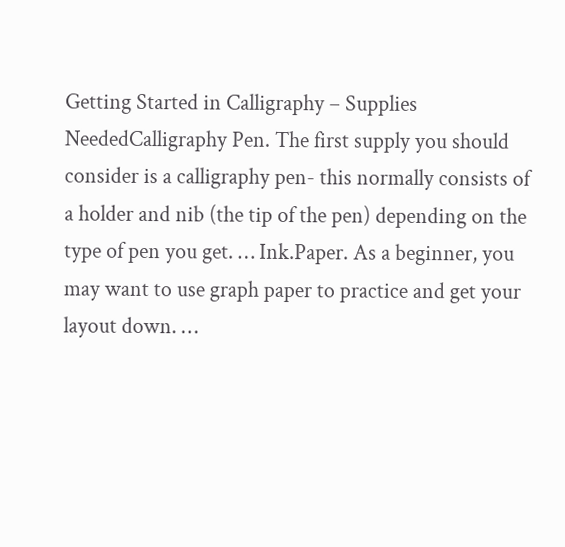Getting Started in Calligraphy – Supplies NeededCalligraphy Pen. The first supply you should consider is a calligraphy pen- this normally consists of a holder and nib (the tip of the pen) depending on the type of pen you get. … Ink.Paper. As a beginner, you may want to use graph paper to practice and get your layout down. …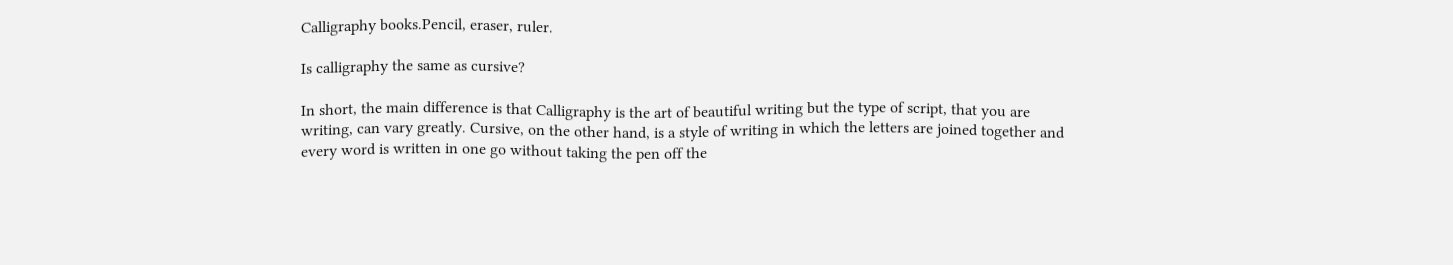Calligraphy books.Pencil, eraser, ruler.

Is calligraphy the same as cursive?

In short, the main difference is that Calligraphy is the art of beautiful writing but the type of script, that you are writing, can vary greatly. Cursive, on the other hand, is a style of writing in which the letters are joined together and every word is written in one go without taking the pen off the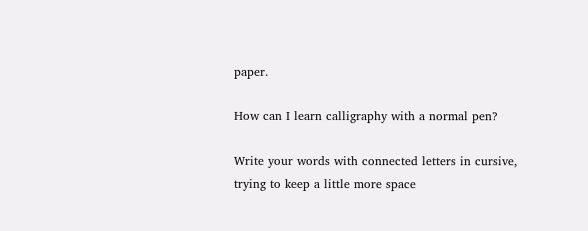paper.

How can I learn calligraphy with a normal pen?

Write your words with connected letters in cursive, trying to keep a little more space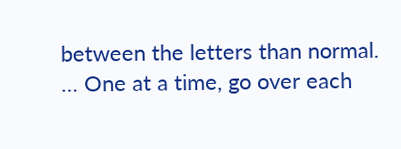between the letters than normal. … One at a time, go over each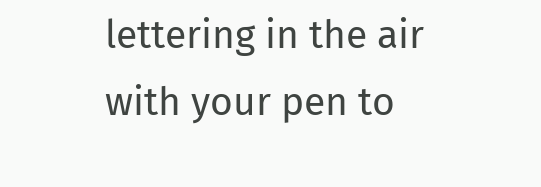lettering in the air with your pen to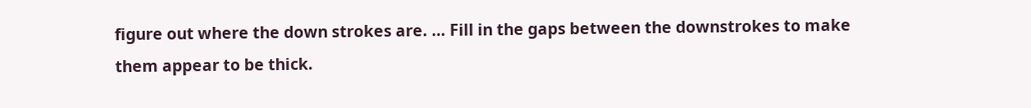figure out where the down strokes are. … Fill in the gaps between the downstrokes to make them appear to be thick.